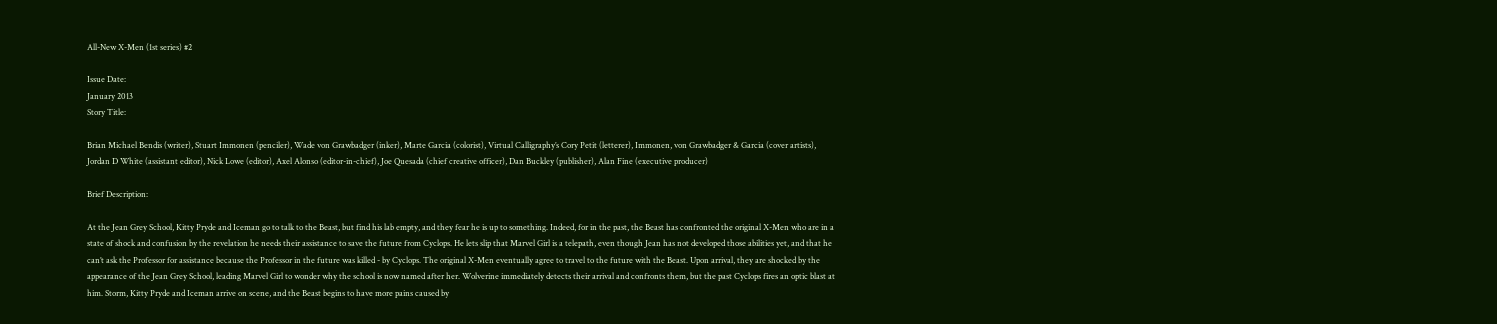All-New X-Men (1st series) #2

Issue Date:
January 2013
Story Title:

Brian Michael Bendis (writer), Stuart Immonen (penciler), Wade von Grawbadger (inker), Marte Garcia (colorist), Virtual Calligraphy’s Cory Petit (letterer), Immonen, von Grawbadger & Garcia (cover artists), Jordan D White (assistant editor), Nick Lowe (editor), Axel Alonso (editor-in-chief), Joe Quesada (chief creative officer), Dan Buckley (publisher), Alan Fine (executive producer)

Brief Description:

At the Jean Grey School, Kitty Pryde and Iceman go to talk to the Beast, but find his lab empty, and they fear he is up to something. Indeed, for in the past, the Beast has confronted the original X-Men who are in a state of shock and confusion by the revelation he needs their assistance to save the future from Cyclops. He lets slip that Marvel Girl is a telepath, even though Jean has not developed those abilities yet, and that he can’t ask the Professor for assistance because the Professor in the future was killed - by Cyclops. The original X-Men eventually agree to travel to the future with the Beast. Upon arrival, they are shocked by the appearance of the Jean Grey School, leading Marvel Girl to wonder why the school is now named after her. Wolverine immediately detects their arrival and confronts them, but the past Cyclops fires an optic blast at him. Storm, Kitty Pryde and Iceman arrive on scene, and the Beast begins to have more pains caused by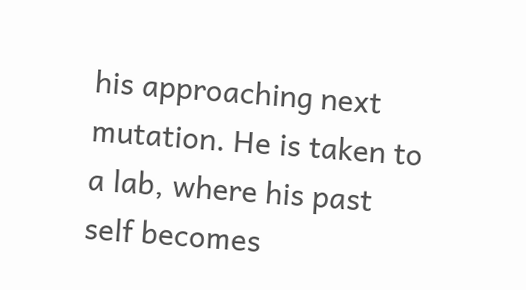his approaching next mutation. He is taken to a lab, where his past self becomes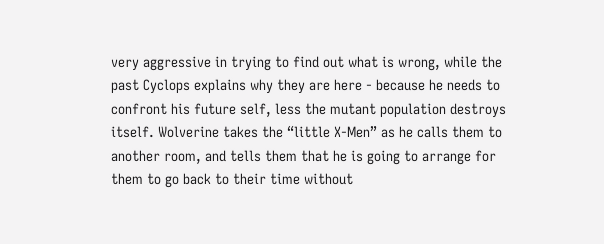very aggressive in trying to find out what is wrong, while the past Cyclops explains why they are here - because he needs to confront his future self, less the mutant population destroys itself. Wolverine takes the “little X-Men” as he calls them to another room, and tells them that he is going to arrange for them to go back to their time without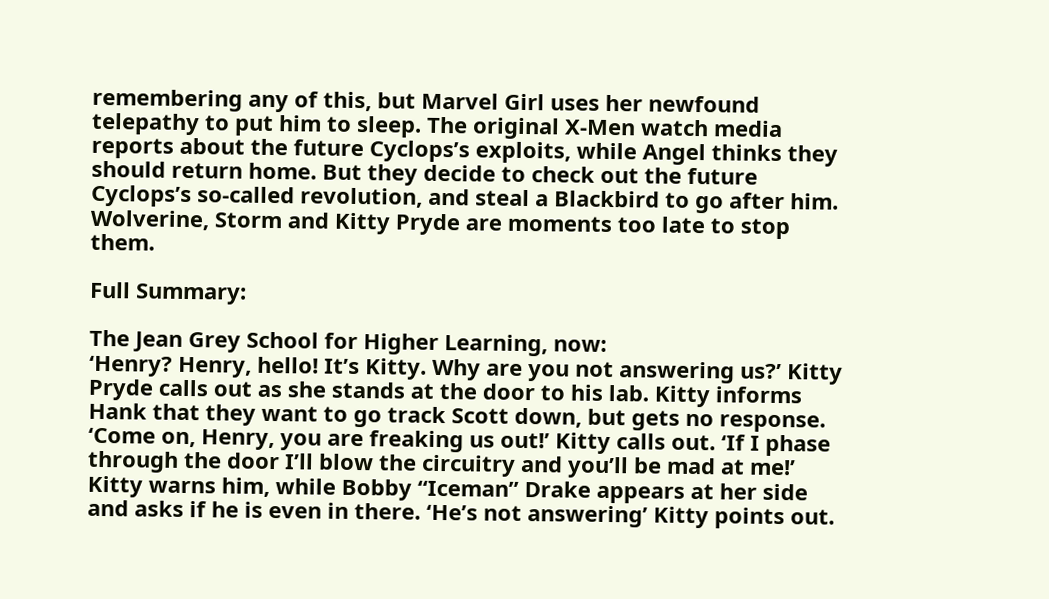remembering any of this, but Marvel Girl uses her newfound telepathy to put him to sleep. The original X-Men watch media reports about the future Cyclops’s exploits, while Angel thinks they should return home. But they decide to check out the future Cyclops’s so-called revolution, and steal a Blackbird to go after him. Wolverine, Storm and Kitty Pryde are moments too late to stop them.

Full Summary:

The Jean Grey School for Higher Learning, now:
‘Henry? Henry, hello! It’s Kitty. Why are you not answering us?’ Kitty Pryde calls out as she stands at the door to his lab. Kitty informs Hank that they want to go track Scott down, but gets no response. ‘Come on, Henry, you are freaking us out!’ Kitty calls out. ‘If I phase through the door I’ll blow the circuitry and you’ll be mad at me!’ Kitty warns him, while Bobby “Iceman” Drake appears at her side and asks if he is even in there. ‘He’s not answering’ Kitty points out.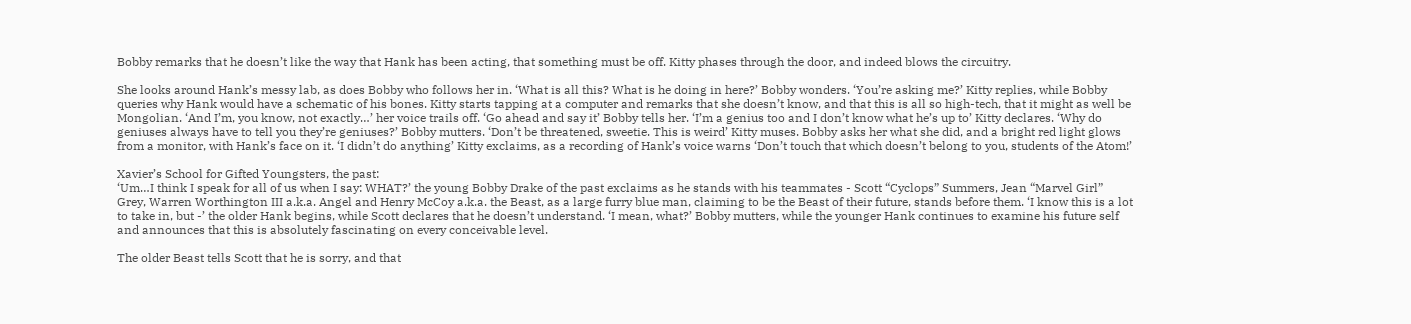Bobby remarks that he doesn’t like the way that Hank has been acting, that something must be off. Kitty phases through the door, and indeed blows the circuitry.

She looks around Hank’s messy lab, as does Bobby who follows her in. ‘What is all this? What is he doing in here?’ Bobby wonders. ‘You’re asking me?’ Kitty replies, while Bobby queries why Hank would have a schematic of his bones. Kitty starts tapping at a computer and remarks that she doesn’t know, and that this is all so high-tech, that it might as well be Mongolian. ‘And I’m, you know, not exactly…’ her voice trails off. ‘Go ahead and say it’ Bobby tells her. ‘I’m a genius too and I don’t know what he’s up to’ Kitty declares. ‘Why do geniuses always have to tell you they’re geniuses?’ Bobby mutters. ‘Don’t be threatened, sweetie. This is weird’ Kitty muses. Bobby asks her what she did, and a bright red light glows from a monitor, with Hank’s face on it. ‘I didn’t do anything’ Kitty exclaims, as a recording of Hank’s voice warns ‘Don’t touch that which doesn’t belong to you, students of the Atom!’

Xavier’s School for Gifted Youngsters, the past:
‘Um…I think I speak for all of us when I say: WHAT?’ the young Bobby Drake of the past exclaims as he stands with his teammates - Scott “Cyclops” Summers, Jean “Marvel Girl” Grey, Warren Worthington III a.k.a. Angel and Henry McCoy a.k.a. the Beast, as a large furry blue man, claiming to be the Beast of their future, stands before them. ‘I know this is a lot to take in, but -’ the older Hank begins, while Scott declares that he doesn’t understand. ‘I mean, what?’ Bobby mutters, while the younger Hank continues to examine his future self and announces that this is absolutely fascinating on every conceivable level.

The older Beast tells Scott that he is sorry, and that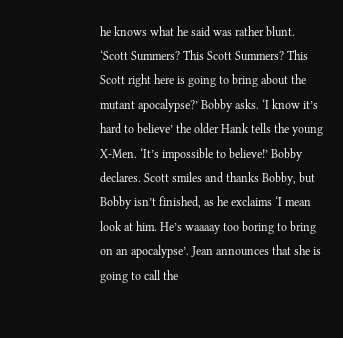he knows what he said was rather blunt. ‘Scott Summers? This Scott Summers? This Scott right here is going to bring about the mutant apocalypse?’ Bobby asks. ‘I know it’s hard to believe’ the older Hank tells the young X-Men. ‘It’s impossible to believe!’ Bobby declares. Scott smiles and thanks Bobby, but Bobby isn’t finished, as he exclaims ‘I mean look at him. He’s waaaay too boring to bring on an apocalypse’. Jean announces that she is going to call the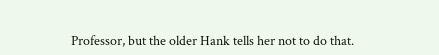Professor, but the older Hank tells her not to do that.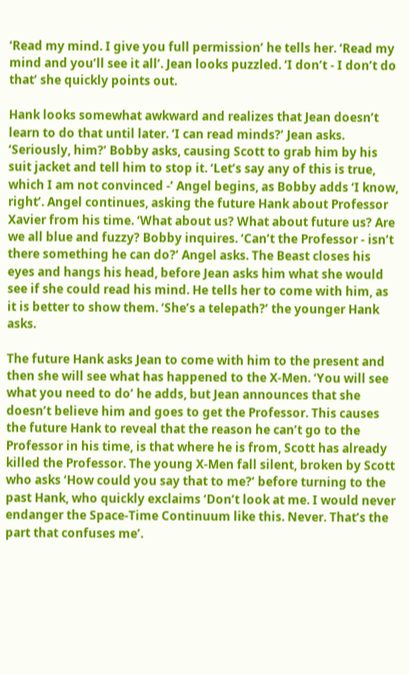‘Read my mind. I give you full permission’ he tells her. ‘Read my mind and you’ll see it all’. Jean looks puzzled. ‘I don’t - I don’t do that’ she quickly points out.

Hank looks somewhat awkward and realizes that Jean doesn’t learn to do that until later. ‘I can read minds?’ Jean asks. ‘Seriously, him?’ Bobby asks, causing Scott to grab him by his suit jacket and tell him to stop it. ‘Let’s say any of this is true, which I am not convinced -’ Angel begins, as Bobby adds ‘I know, right’. Angel continues, asking the future Hank about Professor Xavier from his time. ‘What about us? What about future us? Are we all blue and fuzzy? Bobby inquires. ‘Can’t the Professor - isn’t there something he can do?’ Angel asks. The Beast closes his eyes and hangs his head, before Jean asks him what she would see if she could read his mind. He tells her to come with him, as it is better to show them. ‘She’s a telepath?’ the younger Hank asks.

The future Hank asks Jean to come with him to the present and then she will see what has happened to the X-Men. ‘You will see what you need to do’ he adds, but Jean announces that she doesn’t believe him and goes to get the Professor. This causes the future Hank to reveal that the reason he can’t go to the Professor in his time, is that where he is from, Scott has already killed the Professor. The young X-Men fall silent, broken by Scott who asks ‘How could you say that to me?’ before turning to the past Hank, who quickly exclaims ‘Don’t look at me. I would never endanger the Space-Time Continuum like this. Never. That’s the part that confuses me’.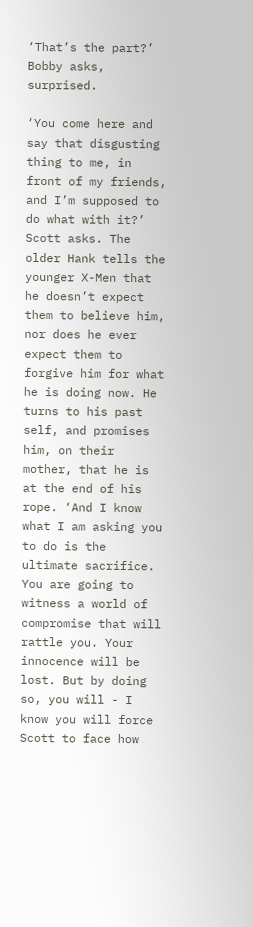‘That’s the part?’ Bobby asks, surprised.

‘You come here and say that disgusting thing to me, in front of my friends, and I’m supposed to do what with it?’ Scott asks. The older Hank tells the younger X-Men that he doesn’t expect them to believe him, nor does he ever expect them to forgive him for what he is doing now. He turns to his past self, and promises him, on their mother, that he is at the end of his rope. ‘And I know what I am asking you to do is the ultimate sacrifice. You are going to witness a world of compromise that will rattle you. Your innocence will be lost. But by doing so, you will - I know you will force Scott to face how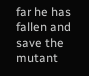far he has fallen and save the mutant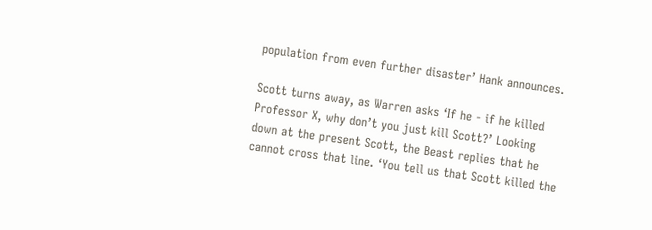population from even further disaster’ Hank announces.

Scott turns away, as Warren asks ‘If he - if he killed Professor X, why don’t you just kill Scott?’ Looking down at the present Scott, the Beast replies that he cannot cross that line. ‘You tell us that Scott killed the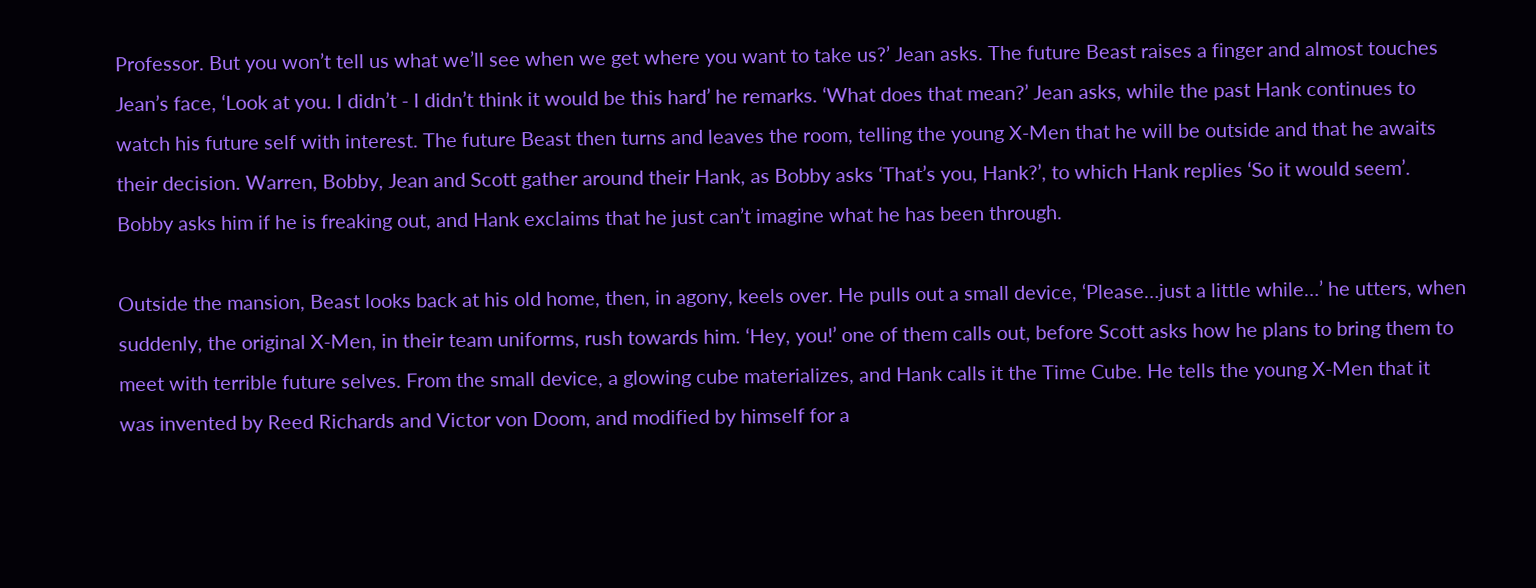Professor. But you won’t tell us what we’ll see when we get where you want to take us?’ Jean asks. The future Beast raises a finger and almost touches Jean’s face, ‘Look at you. I didn’t - I didn’t think it would be this hard’ he remarks. ‘What does that mean?’ Jean asks, while the past Hank continues to watch his future self with interest. The future Beast then turns and leaves the room, telling the young X-Men that he will be outside and that he awaits their decision. Warren, Bobby, Jean and Scott gather around their Hank, as Bobby asks ‘That’s you, Hank?’, to which Hank replies ‘So it would seem’. Bobby asks him if he is freaking out, and Hank exclaims that he just can’t imagine what he has been through.

Outside the mansion, Beast looks back at his old home, then, in agony, keels over. He pulls out a small device, ‘Please…just a little while…’ he utters, when suddenly, the original X-Men, in their team uniforms, rush towards him. ‘Hey, you!’ one of them calls out, before Scott asks how he plans to bring them to meet with terrible future selves. From the small device, a glowing cube materializes, and Hank calls it the Time Cube. He tells the young X-Men that it was invented by Reed Richards and Victor von Doom, and modified by himself for a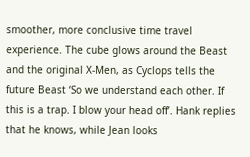smoother, more conclusive time travel experience. The cube glows around the Beast and the original X-Men, as Cyclops tells the future Beast ‘So we understand each other. If this is a trap. I blow your head off’. Hank replies that he knows, while Jean looks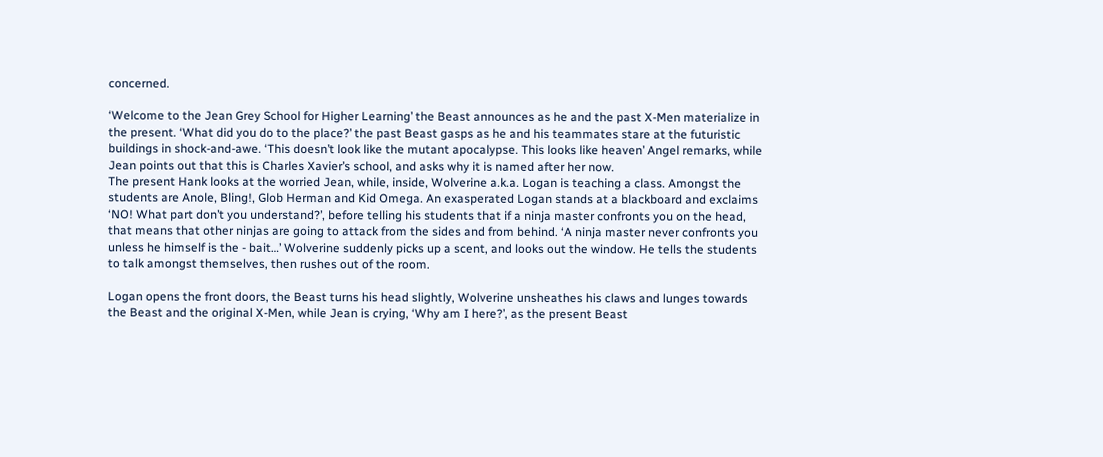concerned.

‘Welcome to the Jean Grey School for Higher Learning’ the Beast announces as he and the past X-Men materialize in the present. ‘What did you do to the place?’ the past Beast gasps as he and his teammates stare at the futuristic buildings in shock-and-awe. ‘This doesn’t look like the mutant apocalypse. This looks like heaven’ Angel remarks, while Jean points out that this is Charles Xavier’s school, and asks why it is named after her now.
The present Hank looks at the worried Jean, while, inside, Wolverine a.k.a. Logan is teaching a class. Amongst the students are Anole, Bling!, Glob Herman and Kid Omega. An exasperated Logan stands at a blackboard and exclaims ‘NO! What part don’t you understand?’, before telling his students that if a ninja master confronts you on the head, that means that other ninjas are going to attack from the sides and from behind. ‘A ninja master never confronts you unless he himself is the - bait…’ Wolverine suddenly picks up a scent, and looks out the window. He tells the students to talk amongst themselves, then rushes out of the room.

Logan opens the front doors, the Beast turns his head slightly, Wolverine unsheathes his claws and lunges towards the Beast and the original X-Men, while Jean is crying, ‘Why am I here?’, as the present Beast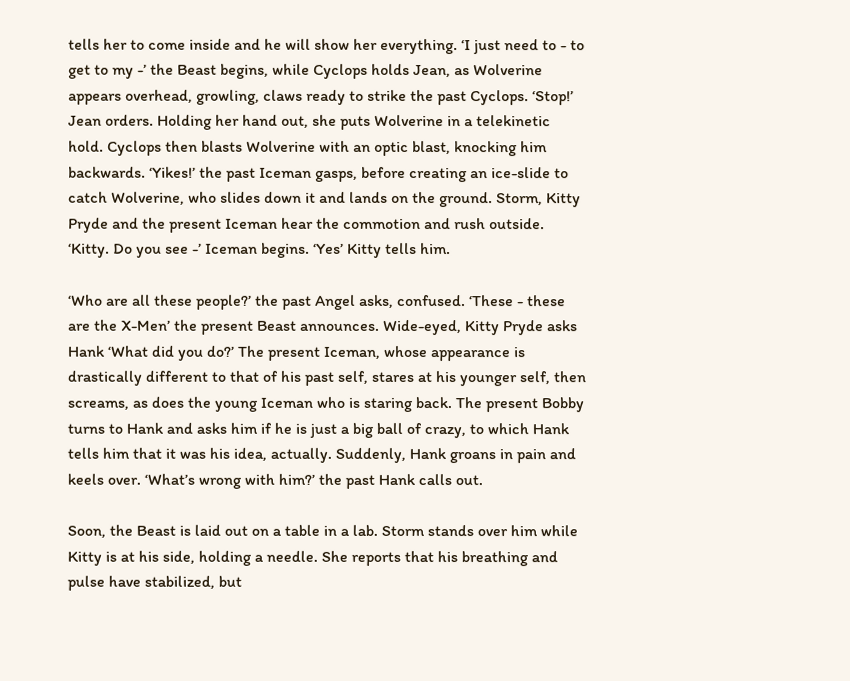tells her to come inside and he will show her everything. ‘I just need to - to get to my -’ the Beast begins, while Cyclops holds Jean, as Wolverine appears overhead, growling, claws ready to strike the past Cyclops. ‘Stop!’ Jean orders. Holding her hand out, she puts Wolverine in a telekinetic hold. Cyclops then blasts Wolverine with an optic blast, knocking him backwards. ‘Yikes!’ the past Iceman gasps, before creating an ice-slide to catch Wolverine, who slides down it and lands on the ground. Storm, Kitty Pryde and the present Iceman hear the commotion and rush outside. ‘Kitty. Do you see -’ Iceman begins. ‘Yes’ Kitty tells him.

‘Who are all these people?’ the past Angel asks, confused. ‘These - these are the X-Men’ the present Beast announces. Wide-eyed, Kitty Pryde asks Hank ‘What did you do?’ The present Iceman, whose appearance is drastically different to that of his past self, stares at his younger self, then screams, as does the young Iceman who is staring back. The present Bobby turns to Hank and asks him if he is just a big ball of crazy, to which Hank tells him that it was his idea, actually. Suddenly, Hank groans in pain and keels over. ‘What’s wrong with him?’ the past Hank calls out.

Soon, the Beast is laid out on a table in a lab. Storm stands over him while Kitty is at his side, holding a needle. She reports that his breathing and pulse have stabilized, but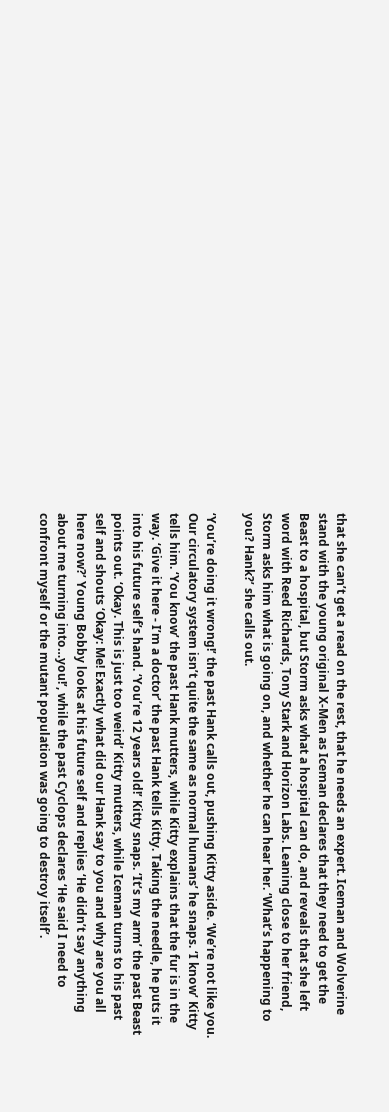that she can’t get a read on the rest, that he needs an expert. Iceman and Wolverine stand with the young original X-Men as Iceman declares that they need to get the Beast to a hospital, but Storm asks what a hospital can do, and reveals that she left word with Reed Richards, Tony Stark and Horizon Labs. Leaning close to her friend, Storm asks him what is going on, and whether he can hear her. ‘What’s happening to you? Hank?’ she calls out.

‘You’re doing it wrong!’ the past Hank calls out, pushing Kitty aside. ‘We’re not like you. Our circulatory system isn’t quite the same as normal humans’ he snaps. ‘I know’ Kitty tells him. ‘You know’ the past Hank mutters, while Kitty explains that the fur is in the way. ‘Give it here - I’m a doctor’ the past Hank tells Kitty. Taking the needle, he puts it into his future self’s hand. ‘You’re 12 years old!’ Kitty snaps. ‘It’s my arm’ the past Beast points out. ‘Okay. This is just too weird’ Kitty mutters, while Iceman turns to his past self and shouts ‘Okay: Me! Exactly what did our Hank say to you and why are you all here now?’ Young Bobby looks at his future self and replies ‘He didn’t say anything about me turning into…you!’, while the past Cyclops declares ‘He said I need to confront myself or the mutant population was going to destroy itself’.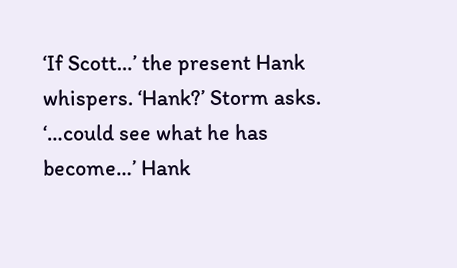‘If Scott…’ the present Hank whispers. ‘Hank?’ Storm asks. ‘…could see what he has become…’ Hank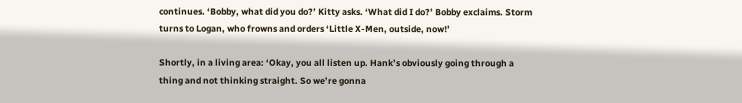continues. ‘Bobby, what did you do?’ Kitty asks. ‘What did I do?’ Bobby exclaims. Storm turns to Logan, who frowns and orders ‘Little X-Men, outside, now!’

Shortly, in a living area: ‘Okay, you all listen up. Hank’s obviously going through a thing and not thinking straight. So we’re gonna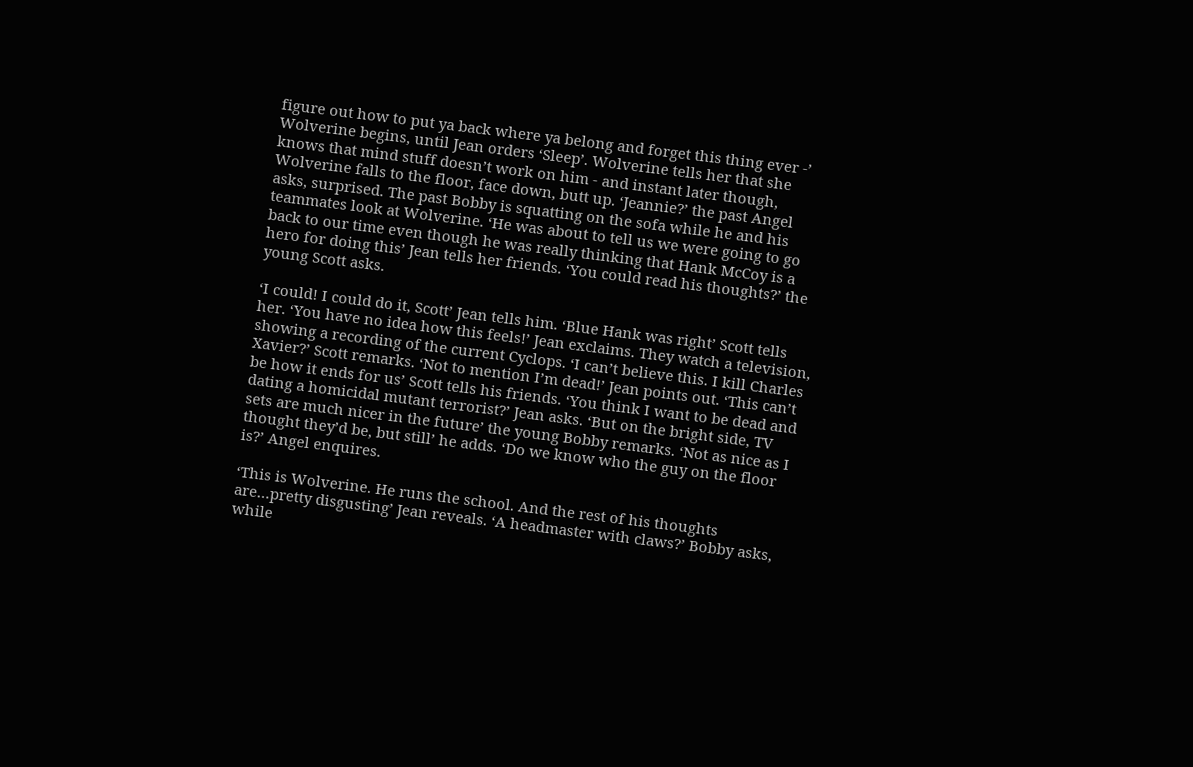figure out how to put ya back where ya belong and forget this thing ever -’ Wolverine begins, until Jean orders ‘Sleep’. Wolverine tells her that she knows that mind stuff doesn’t work on him - and instant later though, Wolverine falls to the floor, face down, butt up. ‘Jeannie?’ the past Angel asks, surprised. The past Bobby is squatting on the sofa while he and his teammates look at Wolverine. ‘He was about to tell us we were going to go back to our time even though he was really thinking that Hank McCoy is a hero for doing this’ Jean tells her friends. ‘You could read his thoughts?’ the young Scott asks.

‘I could! I could do it, Scott’ Jean tells him. ‘Blue Hank was right’ Scott tells her. ‘You have no idea how this feels!’ Jean exclaims. They watch a television, showing a recording of the current Cyclops. ‘I can’t believe this. I kill Charles Xavier?’ Scott remarks. ‘Not to mention I’m dead!’ Jean points out. ‘This can’t be how it ends for us’ Scott tells his friends. ‘You think I want to be dead and dating a homicidal mutant terrorist?’ Jean asks. ‘But on the bright side, TV sets are much nicer in the future’ the young Bobby remarks. ‘Not as nice as I thought they’d be, but still’ he adds. ‘Do we know who the guy on the floor is?’ Angel enquires.

‘This is Wolverine. He runs the school. And the rest of his thoughts are…pretty disgusting’ Jean reveals. ‘A headmaster with claws?’ Bobby asks, while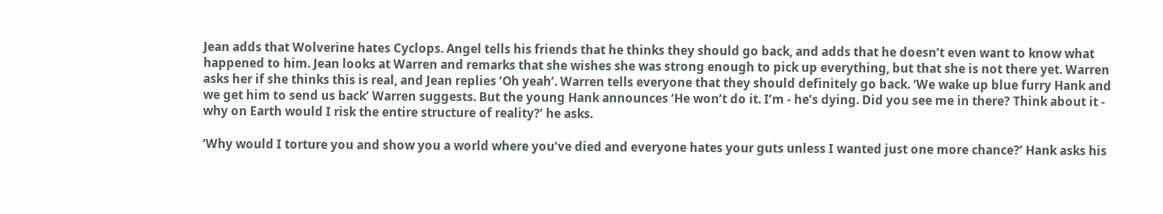Jean adds that Wolverine hates Cyclops. Angel tells his friends that he thinks they should go back, and adds that he doesn’t even want to know what happened to him. Jean looks at Warren and remarks that she wishes she was strong enough to pick up everything, but that she is not there yet. Warren asks her if she thinks this is real, and Jean replies ‘Oh yeah’. Warren tells everyone that they should definitely go back. ‘We wake up blue furry Hank and we get him to send us back’ Warren suggests. But the young Hank announces ‘He won’t do it. I’m - he’s dying. Did you see me in there? Think about it - why on Earth would I risk the entire structure of reality?’ he asks.

‘Why would I torture you and show you a world where you’ve died and everyone hates your guts unless I wanted just one more chance?’ Hank asks his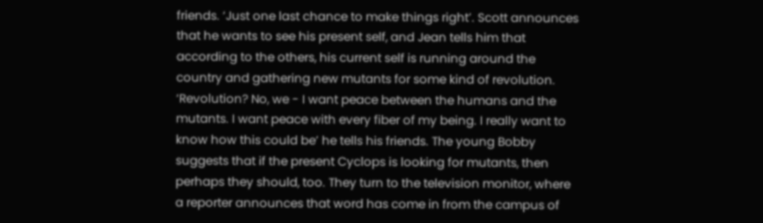friends. ‘Just one last chance to make things right’. Scott announces that he wants to see his present self, and Jean tells him that according to the others, his current self is running around the country and gathering new mutants for some kind of revolution. ‘Revolution? No, we - I want peace between the humans and the mutants. I want peace with every fiber of my being. I really want to know how this could be’ he tells his friends. The young Bobby suggests that if the present Cyclops is looking for mutants, then perhaps they should, too. They turn to the television monitor, where a reporter announces that word has come in from the campus of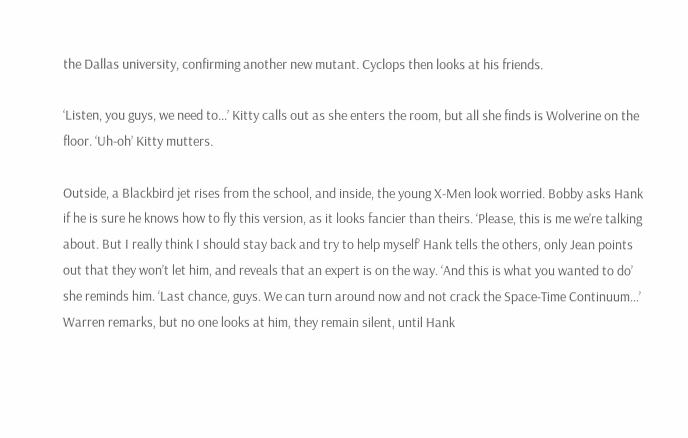the Dallas university, confirming another new mutant. Cyclops then looks at his friends.

‘Listen, you guys, we need to…’ Kitty calls out as she enters the room, but all she finds is Wolverine on the floor. ‘Uh-oh’ Kitty mutters.

Outside, a Blackbird jet rises from the school, and inside, the young X-Men look worried. Bobby asks Hank if he is sure he knows how to fly this version, as it looks fancier than theirs. ‘Please, this is me we’re talking about. But I really think I should stay back and try to help myself’ Hank tells the others, only Jean points out that they won’t let him, and reveals that an expert is on the way. ‘And this is what you wanted to do’ she reminds him. ‘Last chance, guys. We can turn around now and not crack the Space-Time Continuum…’ Warren remarks, but no one looks at him, they remain silent, until Hank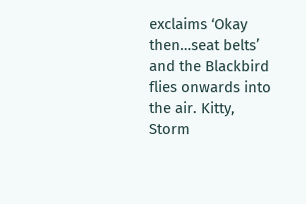exclaims ‘Okay then…seat belts’ and the Blackbird flies onwards into the air. Kitty, Storm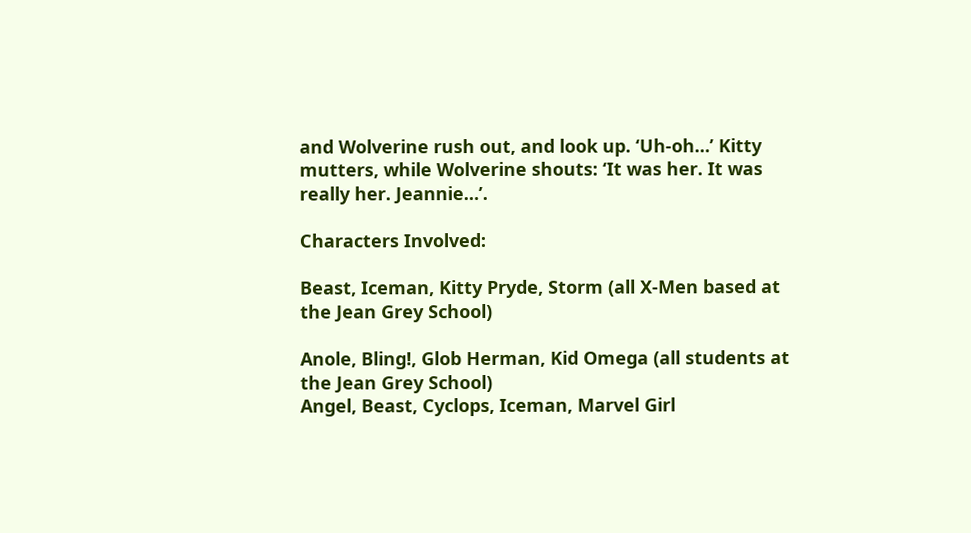and Wolverine rush out, and look up. ‘Uh-oh…’ Kitty mutters, while Wolverine shouts: ‘It was her. It was really her. Jeannie…’.

Characters Involved:

Beast, Iceman, Kitty Pryde, Storm (all X-Men based at the Jean Grey School)

Anole, Bling!, Glob Herman, Kid Omega (all students at the Jean Grey School)
Angel, Beast, Cyclops, Iceman, Marvel Girl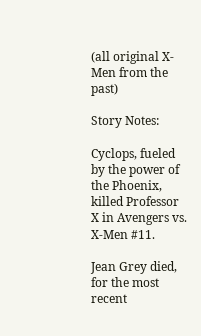(all original X-Men from the past)

Story Notes:

Cyclops, fueled by the power of the Phoenix, killed Professor X in Avengers vs. X-Men #11.

Jean Grey died, for the most recent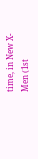time, in New X-Men (1st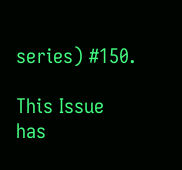series) #150.

This Issue has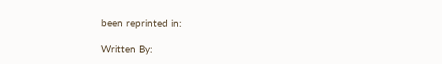been reprinted in:

Written By: